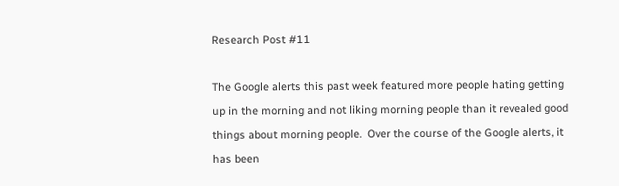Research Post #11

The Google alerts this past week featured more people hating getting up in the morning and not liking morning people than it revealed good things about morning people.  Over the course of the Google alerts, it has been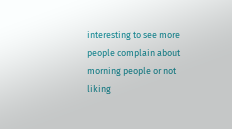interesting to see more people complain about morning people or not liking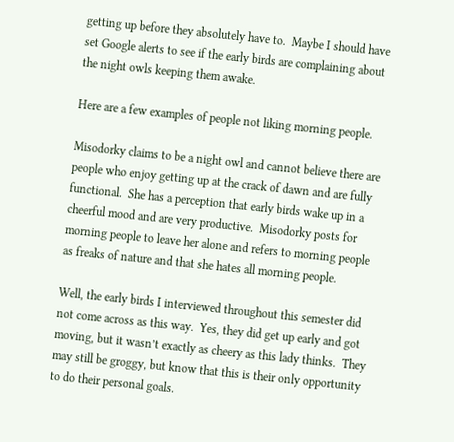getting up before they absolutely have to.  Maybe I should have set Google alerts to see if the early birds are complaining about the night owls keeping them awake.

Here are a few examples of people not liking morning people.

Misodorky claims to be a night owl and cannot believe there are people who enjoy getting up at the crack of dawn and are fully functional.  She has a perception that early birds wake up in a cheerful mood and are very productive.  Misodorky posts for morning people to leave her alone and refers to morning people as freaks of nature and that she hates all morning people.

Well, the early birds I interviewed throughout this semester did not come across as this way.  Yes, they did get up early and got moving, but it wasn’t exactly as cheery as this lady thinks.  They may still be groggy, but know that this is their only opportunity to do their personal goals.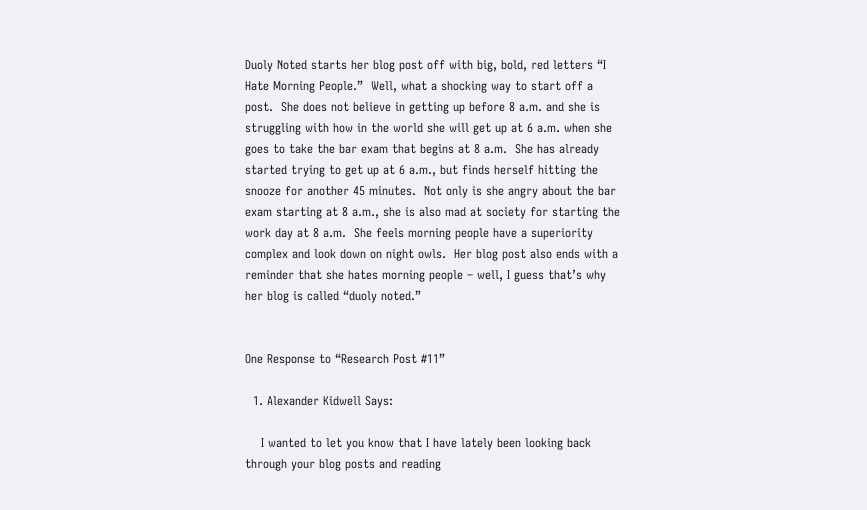Duoly Noted starts her blog post off with big, bold, red letters “I Hate Morning People.”  Well, what a shocking way to start off a post.  She does not believe in getting up before 8 a.m. and she is struggling with how in the world she will get up at 6 a.m. when she goes to take the bar exam that begins at 8 a.m.  She has already started trying to get up at 6 a.m., but finds herself hitting the snooze for another 45 minutes.  Not only is she angry about the bar exam starting at 8 a.m., she is also mad at society for starting the work day at 8 a.m.  She feels morning people have a superiority complex and look down on night owls.  Her blog post also ends with a reminder that she hates morning people – well, I guess that’s why her blog is called “duoly noted.”


One Response to “Research Post #11”

  1. Alexander Kidwell Says:

    I wanted to let you know that I have lately been looking back through your blog posts and reading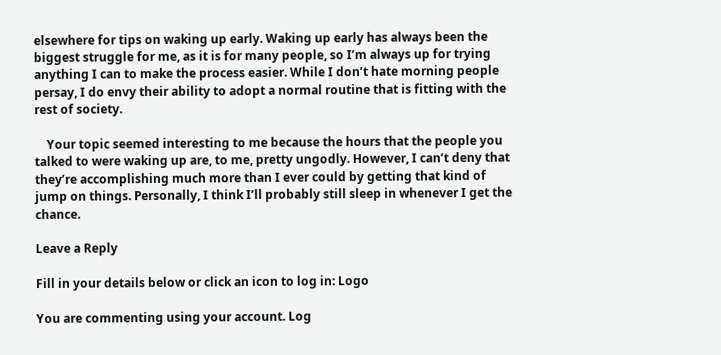elsewhere for tips on waking up early. Waking up early has always been the biggest struggle for me, as it is for many people, so I’m always up for trying anything I can to make the process easier. While I don’t hate morning people persay, I do envy their ability to adopt a normal routine that is fitting with the rest of society.

    Your topic seemed interesting to me because the hours that the people you talked to were waking up are, to me, pretty ungodly. However, I can’t deny that they’re accomplishing much more than I ever could by getting that kind of jump on things. Personally, I think I’ll probably still sleep in whenever I get the chance.

Leave a Reply

Fill in your details below or click an icon to log in: Logo

You are commenting using your account. Log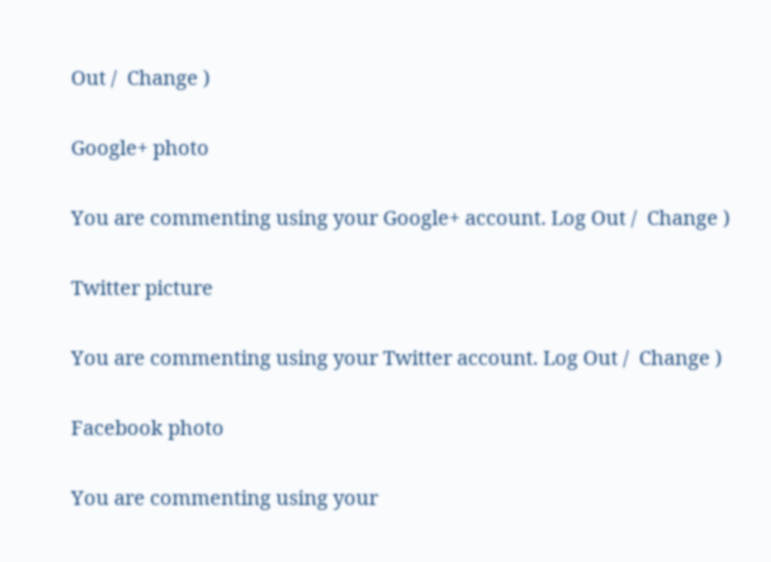Out /  Change )

Google+ photo

You are commenting using your Google+ account. Log Out /  Change )

Twitter picture

You are commenting using your Twitter account. Log Out /  Change )

Facebook photo

You are commenting using your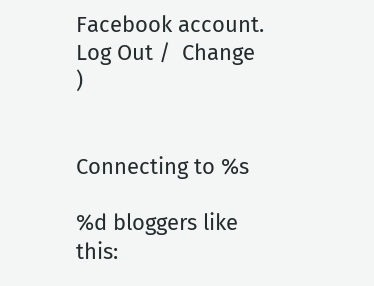Facebook account. Log Out /  Change )


Connecting to %s

%d bloggers like this: